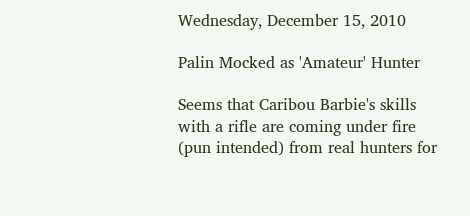Wednesday, December 15, 2010

Palin Mocked as 'Amateur' Hunter

Seems that Caribou Barbie's skills with a rifle are coming under fire (pun intended) from real hunters for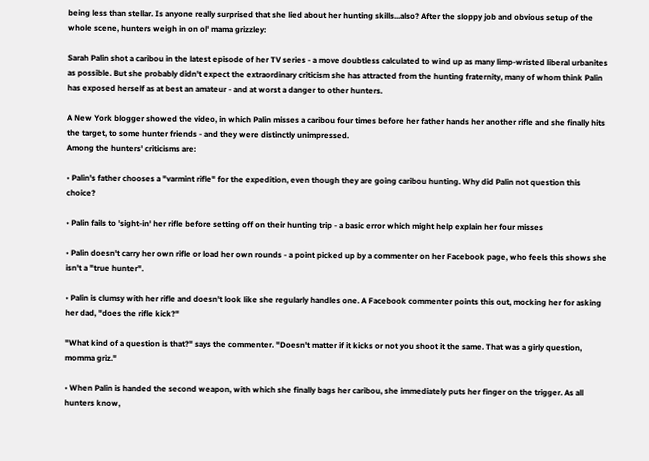being less than stellar. Is anyone really surprised that she lied about her hunting skills...also? After the sloppy job and obvious setup of the whole scene, hunters weigh in on ol' mama grizzley:

Sarah Palin shot a caribou in the latest episode of her TV series - a move doubtless calculated to wind up as many limp-wristed liberal urbanites as possible. But she probably didn't expect the extraordinary criticism she has attracted from the hunting fraternity, many of whom think Palin has exposed herself as at best an amateur - and at worst a danger to other hunters.

A New York blogger showed the video, in which Palin misses a caribou four times before her father hands her another rifle and she finally hits the target, to some hunter friends - and they were distinctly unimpressed.
Among the hunters' criticisms are:

• Palin's father chooses a "varmint rifle" for the expedition, even though they are going caribou hunting. Why did Palin not question this choice?

• Palin fails to 'sight-in' her rifle before setting off on their hunting trip - a basic error which might help explain her four misses

• Palin doesn't carry her own rifle or load her own rounds - a point picked up by a commenter on her Facebook page, who feels this shows she isn't a "true hunter".

• Palin is clumsy with her rifle and doesn't look like she regularly handles one. A Facebook commenter points this out, mocking her for asking her dad, "does the rifle kick?"

"What kind of a question is that?" says the commenter. "Doesn't matter if it kicks or not you shoot it the same. That was a girly question, momma griz."

• When Palin is handed the second weapon, with which she finally bags her caribou, she immediately puts her finger on the trigger. As all hunters know,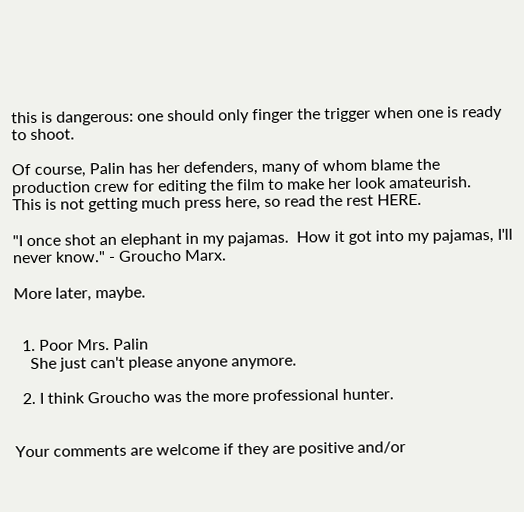this is dangerous: one should only finger the trigger when one is ready to shoot.

Of course, Palin has her defenders, many of whom blame the production crew for editing the film to make her look amateurish.
This is not getting much press here, so read the rest HERE.

"I once shot an elephant in my pajamas.  How it got into my pajamas, I'll never know." - Groucho Marx.

More later, maybe.


  1. Poor Mrs. Palin
    She just can't please anyone anymore.

  2. I think Groucho was the more professional hunter.


Your comments are welcome if they are positive and/or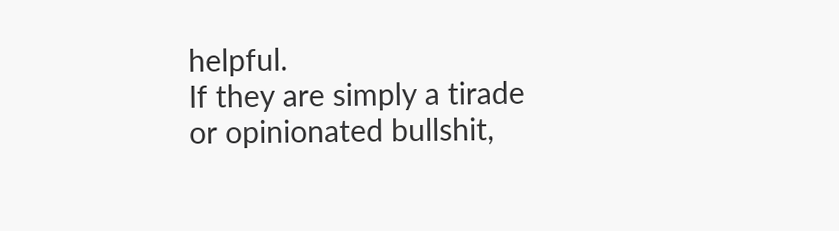helpful.
If they are simply a tirade or opinionated bullshit,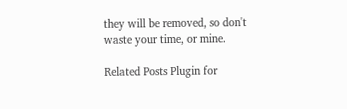they will be removed, so don't waste your time, or mine.

Related Posts Plugin for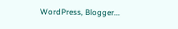WordPress, Blogger...